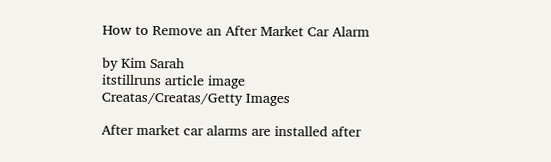How to Remove an After Market Car Alarm

by Kim Sarah
itstillruns article image
Creatas/Creatas/Getty Images

After market car alarms are installed after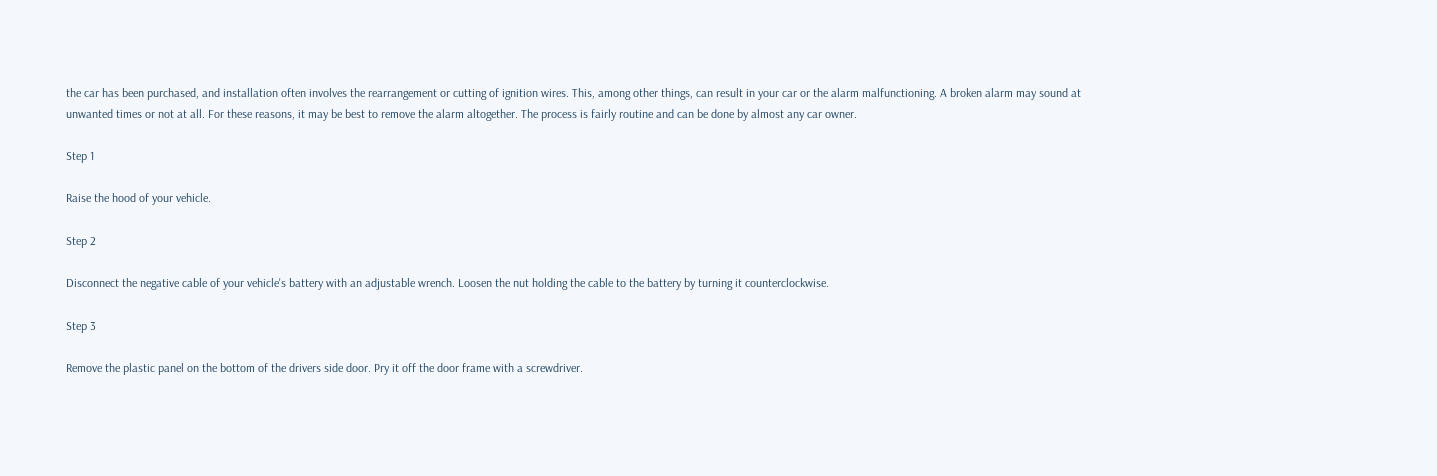the car has been purchased, and installation often involves the rearrangement or cutting of ignition wires. This, among other things, can result in your car or the alarm malfunctioning. A broken alarm may sound at unwanted times or not at all. For these reasons, it may be best to remove the alarm altogether. The process is fairly routine and can be done by almost any car owner.

Step 1

Raise the hood of your vehicle.

Step 2

Disconnect the negative cable of your vehicle's battery with an adjustable wrench. Loosen the nut holding the cable to the battery by turning it counterclockwise.

Step 3

Remove the plastic panel on the bottom of the drivers side door. Pry it off the door frame with a screwdriver.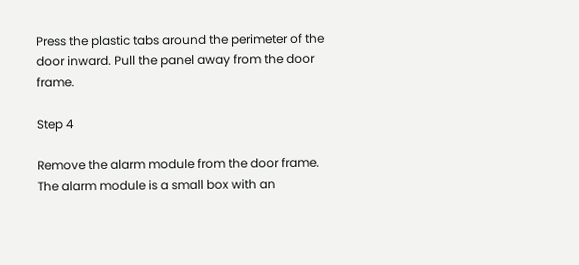Press the plastic tabs around the perimeter of the door inward. Pull the panel away from the door frame.

Step 4

Remove the alarm module from the door frame. The alarm module is a small box with an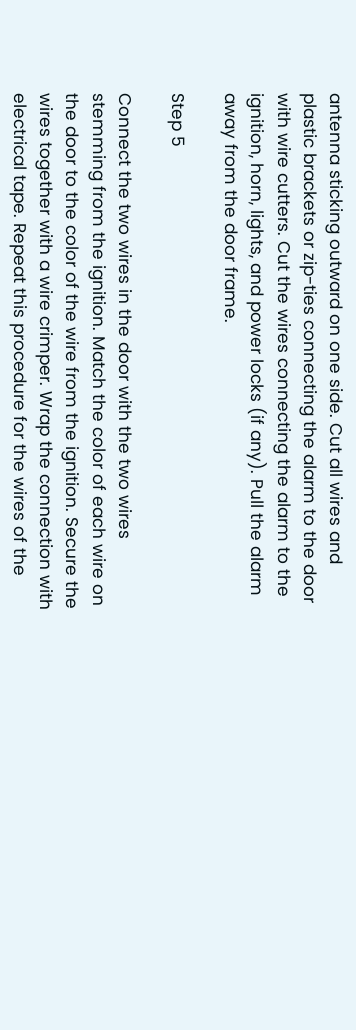antenna sticking outward on one side. Cut all wires and plastic brackets or zip-ties connecting the alarm to the door with wire cutters. Cut the wires connecting the alarm to the ignition, horn, lights, and power locks (if any). Pull the alarm away from the door frame.

Step 5

Connect the two wires in the door with the two wires stemming from the ignition. Match the color of each wire on the door to the color of the wire from the ignition. Secure the wires together with a wire crimper. Wrap the connection with electrical tape. Repeat this procedure for the wires of the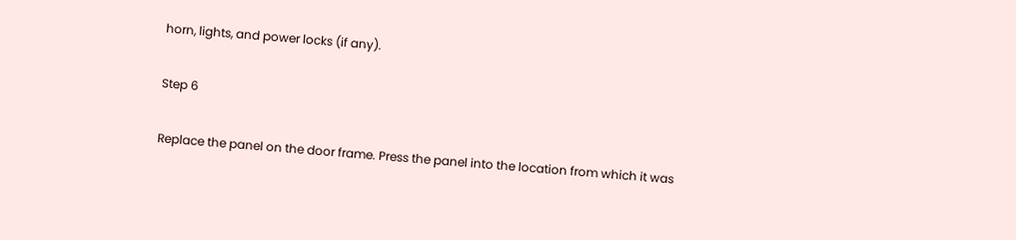horn, lights, and power locks (if any).

Step 6

Replace the panel on the door frame. Press the panel into the location from which it was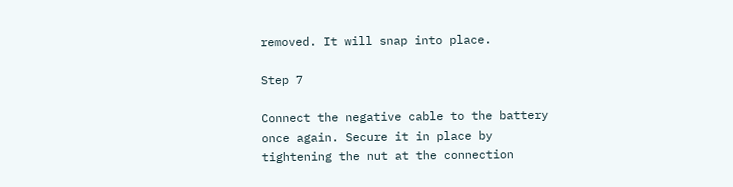removed. It will snap into place.

Step 7

Connect the negative cable to the battery once again. Secure it in place by tightening the nut at the connection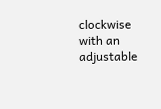clockwise with an adjustable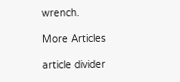wrench.

More Articles

article divider